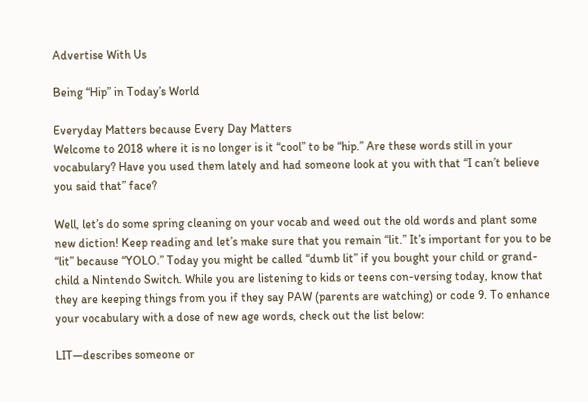Advertise With Us

Being “Hip” in Today’s World

Everyday Matters because Every Day Matters
Welcome to 2018 where it is no longer is it “cool” to be “hip.” Are these words still in your vocabulary? Have you used them lately and had someone look at you with that “I can’t believe you said that” face?

Well, let’s do some spring cleaning on your vocab and weed out the old words and plant some new diction! Keep reading and let’s make sure that you remain “lit.” It’s important for you to be “lit” because “YOLO.” Today you might be called “dumb lit” if you bought your child or grand-child a Nintendo Switch. While you are listening to kids or teens con-versing today, know that they are keeping things from you if they say PAW (parents are watching) or code 9. To enhance your vocabulary with a dose of new age words, check out the list below:

LIT—describes someone or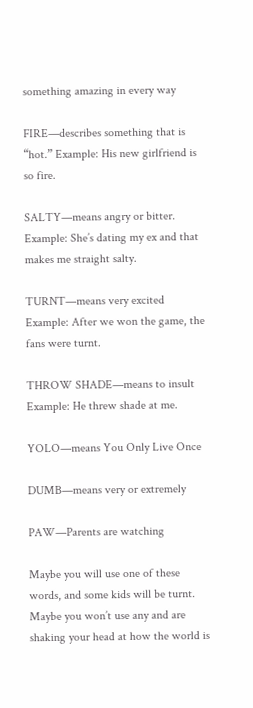something amazing in every way

FIRE—describes something that is “hot.” Example: His new girlfriend is so fire.

SALTY—means angry or bitter. Example: She’s dating my ex and that makes me straight salty.

TURNT—means very excited Example: After we won the game, the fans were turnt.

THROW SHADE—means to insult Example: He threw shade at me.

YOLO—means You Only Live Once

DUMB—means very or extremely

PAW—Parents are watching

Maybe you will use one of these words, and some kids will be turnt. Maybe you won’t use any and are shaking your head at how the world is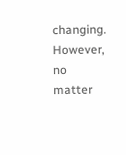changing. However, no matter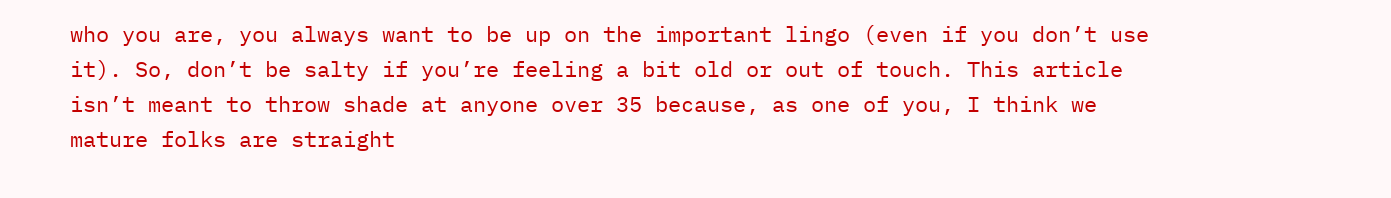who you are, you always want to be up on the important lingo (even if you don’t use it). So, don’t be salty if you’re feeling a bit old or out of touch. This article isn’t meant to throw shade at anyone over 35 because, as one of you, I think we mature folks are straight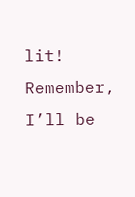lit! Remember, I’ll be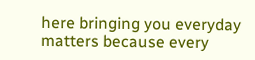here bringing you everyday matters because every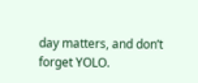day matters, and don’t forget YOLO.